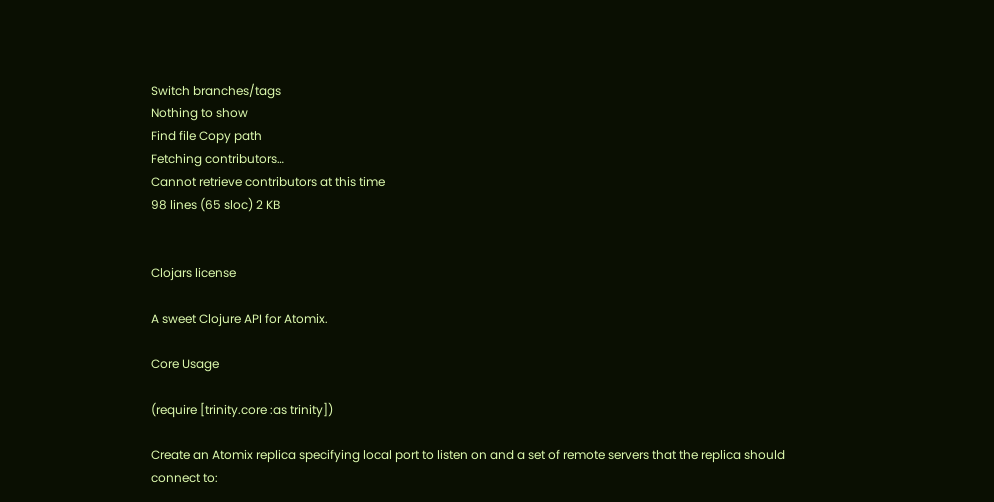Switch branches/tags
Nothing to show
Find file Copy path
Fetching contributors…
Cannot retrieve contributors at this time
98 lines (65 sloc) 2 KB


Clojars license

A sweet Clojure API for Atomix.

Core Usage

(require [trinity.core :as trinity])

Create an Atomix replica specifying local port to listen on and a set of remote servers that the replica should connect to: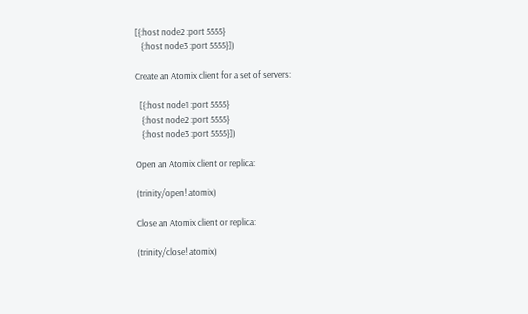[{:host node2 :port 5555}
   {:host node3 :port 5555}])

Create an Atomix client for a set of servers:

  [{:host node1 :port 5555}
   {:host node2 :port 5555}
   {:host node3 :port 5555}])

Open an Atomix client or replica:

(trinity/open! atomix)

Close an Atomix client or replica:

(trinity/close! atomix)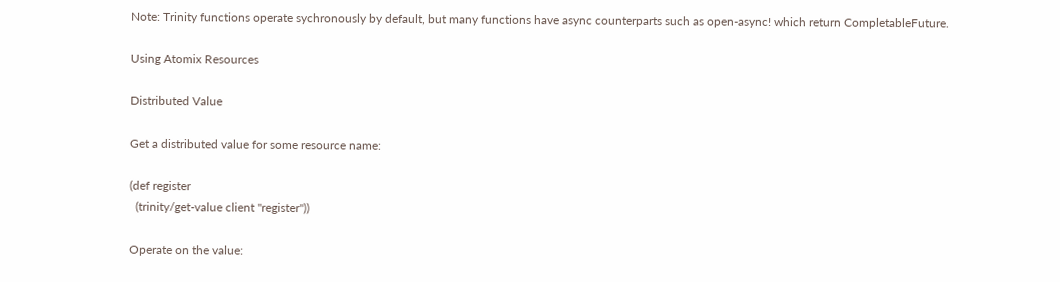Note: Trinity functions operate sychronously by default, but many functions have async counterparts such as open-async! which return CompletableFuture.

Using Atomix Resources

Distributed Value

Get a distributed value for some resource name:

(def register
  (trinity/get-value client "register"))

Operate on the value: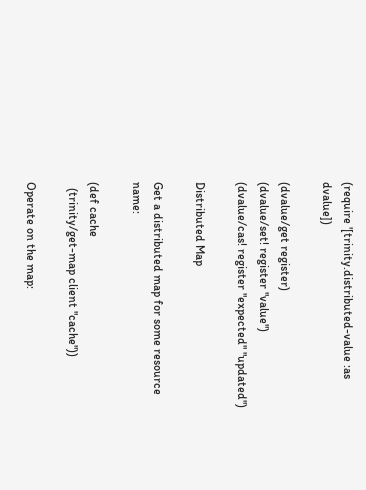(require '[trinity.distributed-value :as dvalue])

(dvalue/get register)
(dvalue/set! register "value")
(dvalue/cas! register "expected" "updated")

Distributed Map

Get a distributed map for some resource name:

(def cache
  (trinity/get-map client "cache"))

Operate on the map: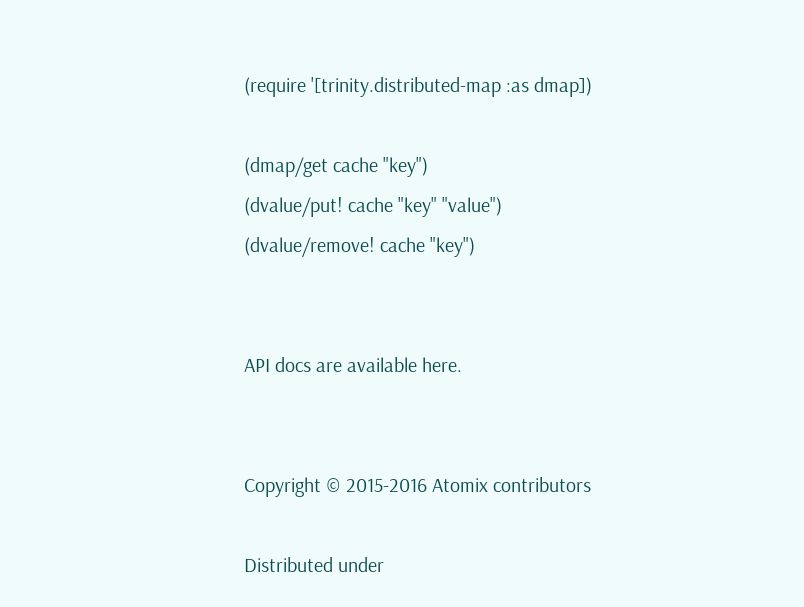(require '[trinity.distributed-map :as dmap])

(dmap/get cache "key")
(dvalue/put! cache "key" "value")
(dvalue/remove! cache "key")


API docs are available here.


Copyright © 2015-2016 Atomix contributors

Distributed under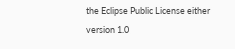the Eclipse Public License either version 1.0